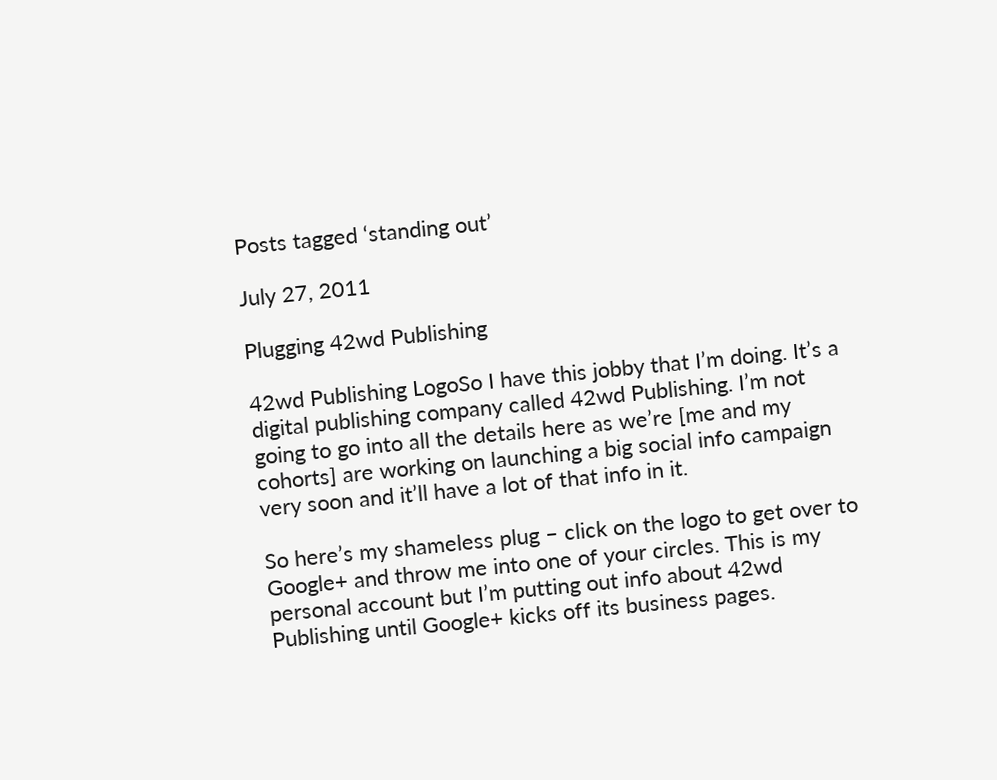Posts tagged ‘standing out’

July 27, 2011

Plugging 42wd Publishing

42wd Publishing LogoSo I have this jobby that I’m doing. It’s a digital publishing company called 42wd Publishing. I’m not going to go into all the details here as we’re [me and my cohorts] are working on launching a big social info campaign very soon and it’ll have a lot of that info in it.

So here’s my shameless plug – click on the logo to get over to Google+ and throw me into one of your circles. This is my personal account but I’m putting out info about 42wd Publishing until Google+ kicks off its business pages.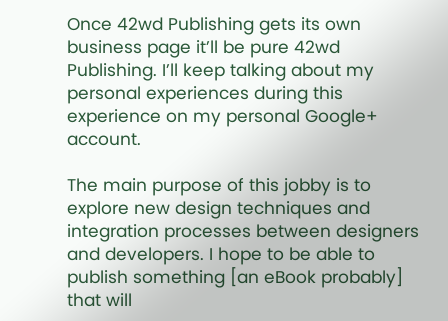Once 42wd Publishing gets its own business page it’ll be pure 42wd Publishing. I’ll keep talking about my personal experiences during this experience on my personal Google+ account.

The main purpose of this jobby is to explore new design techniques and integration processes between designers and developers. I hope to be able to publish something [an eBook probably] that will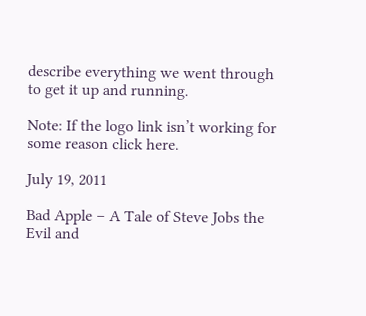describe everything we went through to get it up and running.

Note: If the logo link isn’t working for some reason click here.

July 19, 2011

Bad Apple – A Tale of Steve Jobs the Evil and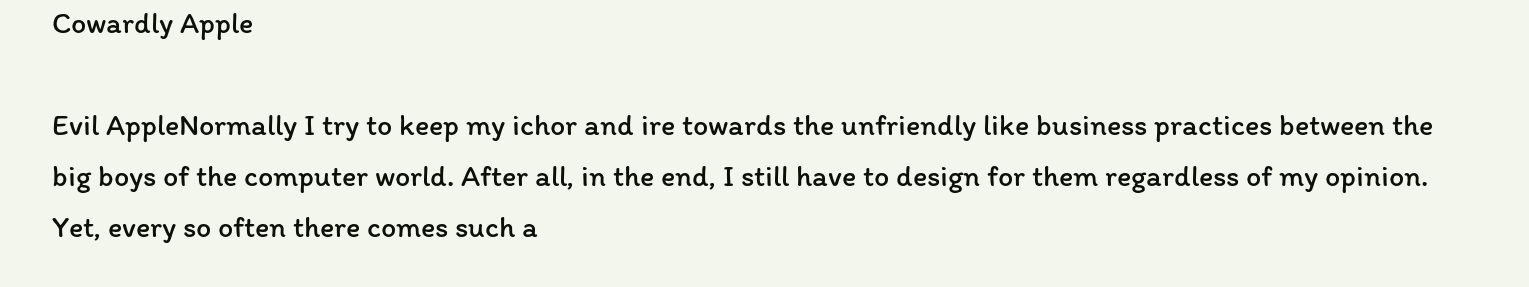Cowardly Apple

Evil AppleNormally I try to keep my ichor and ire towards the unfriendly like business practices between the big boys of the computer world. After all, in the end, I still have to design for them regardless of my opinion. Yet, every so often there comes such a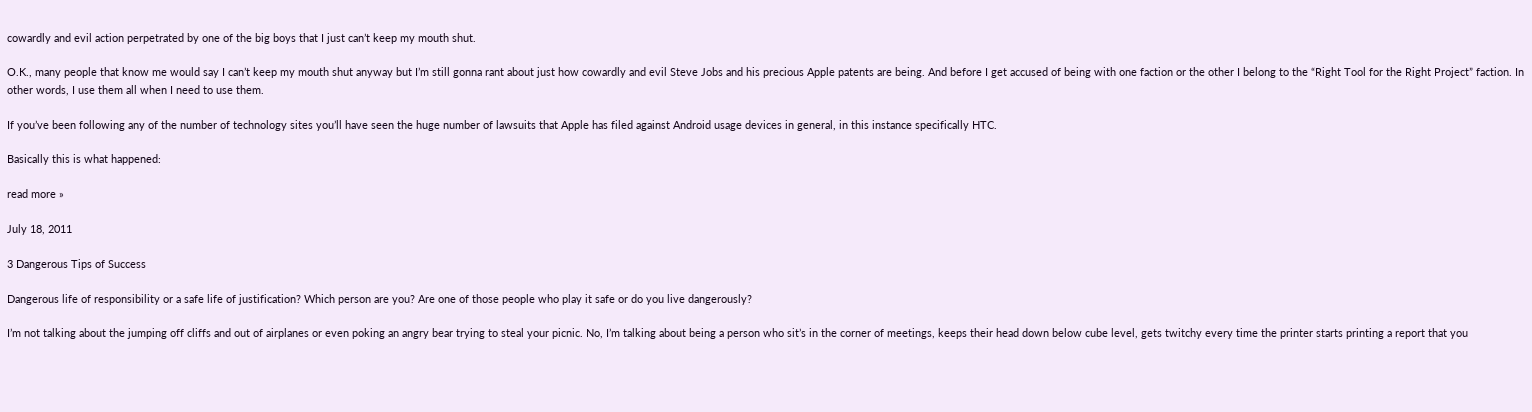cowardly and evil action perpetrated by one of the big boys that I just can’t keep my mouth shut.

O.K., many people that know me would say I can’t keep my mouth shut anyway but I’m still gonna rant about just how cowardly and evil Steve Jobs and his precious Apple patents are being. And before I get accused of being with one faction or the other I belong to the “Right Tool for the Right Project” faction. In other words, I use them all when I need to use them.

If you’ve been following any of the number of technology sites you’ll have seen the huge number of lawsuits that Apple has filed against Android usage devices in general, in this instance specifically HTC.

Basically this is what happened:

read more »

July 18, 2011

3 Dangerous Tips of Success

Dangerous life of responsibility or a safe life of justification? Which person are you? Are one of those people who play it safe or do you live dangerously?

I’m not talking about the jumping off cliffs and out of airplanes or even poking an angry bear trying to steal your picnic. No, I’m talking about being a person who sit’s in the corner of meetings, keeps their head down below cube level, gets twitchy every time the printer starts printing a report that you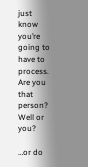just know you’re going to have to process. Are you that person? Well or you?

…or do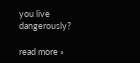you live dangerously?

read more »